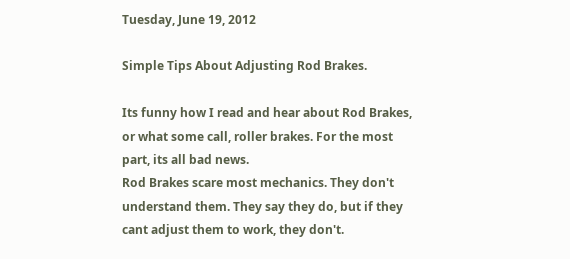Tuesday, June 19, 2012

Simple Tips About Adjusting Rod Brakes.

Its funny how I read and hear about Rod Brakes, or what some call, roller brakes. For the most part, its all bad news.
Rod Brakes scare most mechanics. They don't understand them. They say they do, but if they cant adjust them to work, they don't.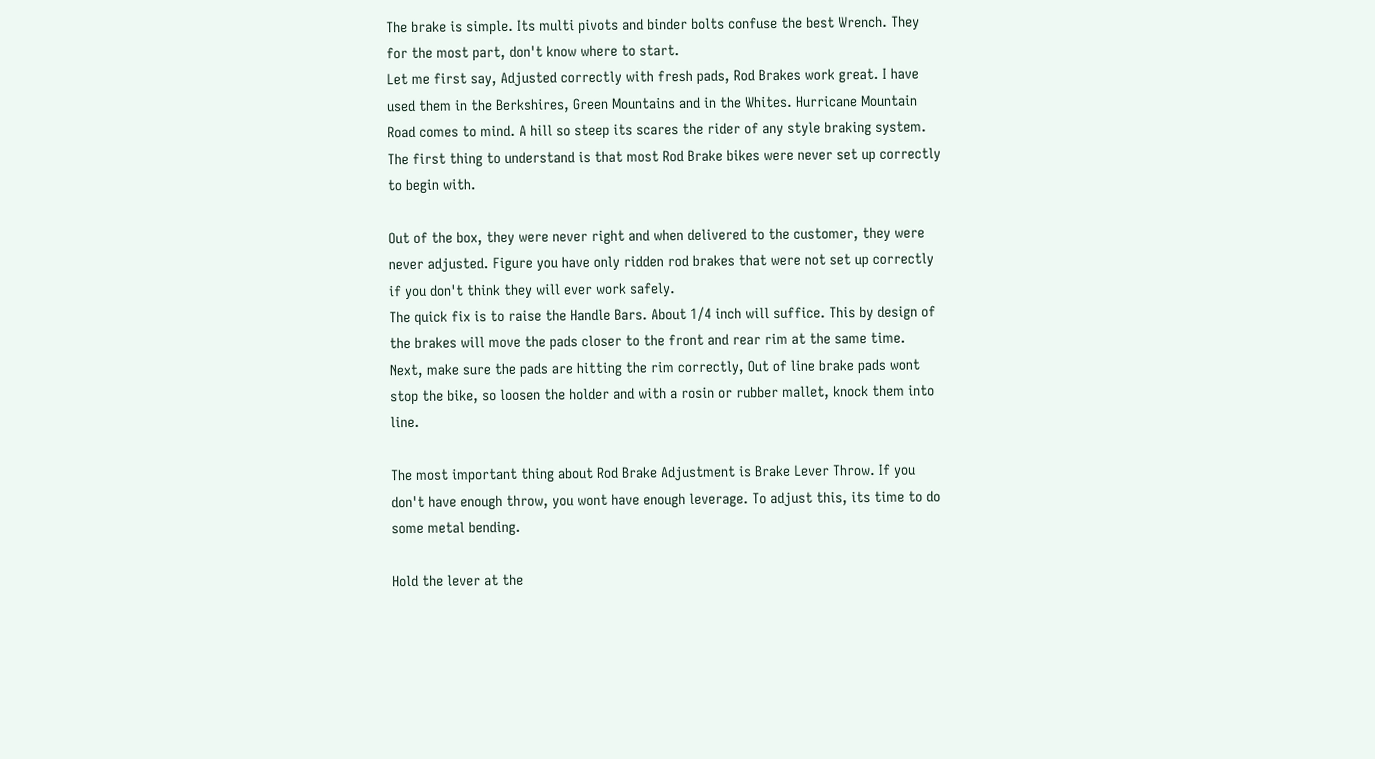The brake is simple. Its multi pivots and binder bolts confuse the best Wrench. They for the most part, don't know where to start.
Let me first say, Adjusted correctly with fresh pads, Rod Brakes work great. I have used them in the Berkshires, Green Mountains and in the Whites. Hurricane Mountain Road comes to mind. A hill so steep its scares the rider of any style braking system.
The first thing to understand is that most Rod Brake bikes were never set up correctly to begin with.

Out of the box, they were never right and when delivered to the customer, they were never adjusted. Figure you have only ridden rod brakes that were not set up correctly if you don't think they will ever work safely.
The quick fix is to raise the Handle Bars. About 1/4 inch will suffice. This by design of the brakes will move the pads closer to the front and rear rim at the same time.
Next, make sure the pads are hitting the rim correctly, Out of line brake pads wont stop the bike, so loosen the holder and with a rosin or rubber mallet, knock them into line.

The most important thing about Rod Brake Adjustment is Brake Lever Throw. If you don't have enough throw, you wont have enough leverage. To adjust this, its time to do some metal bending.

Hold the lever at the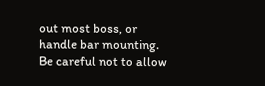out most boss, or handle bar mounting. Be careful not to allow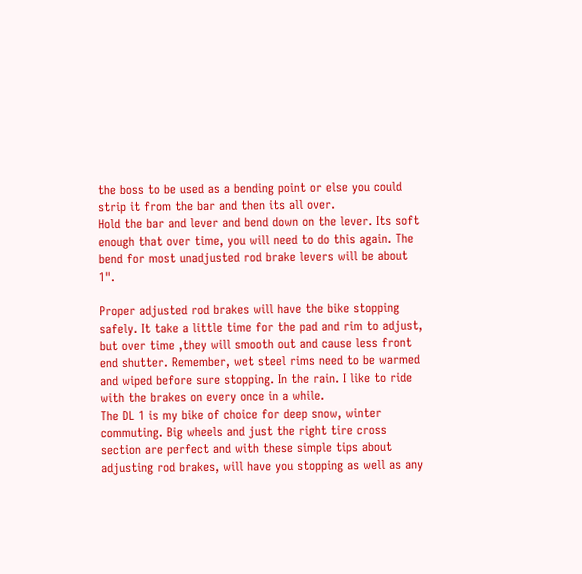the boss to be used as a bending point or else you could strip it from the bar and then its all over.
Hold the bar and lever and bend down on the lever. Its soft enough that over time, you will need to do this again. The bend for most unadjusted rod brake levers will be about 1".

Proper adjusted rod brakes will have the bike stopping safely. It take a little time for the pad and rim to adjust, but over time ,they will smooth out and cause less front end shutter. Remember, wet steel rims need to be warmed and wiped before sure stopping. In the rain. I like to ride with the brakes on every once in a while.
The DL 1 is my bike of choice for deep snow, winter commuting. Big wheels and just the right tire cross section are perfect and with these simple tips about adjusting rod brakes, will have you stopping as well as any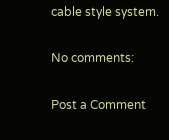cable style system.

No comments:

Post a Comment